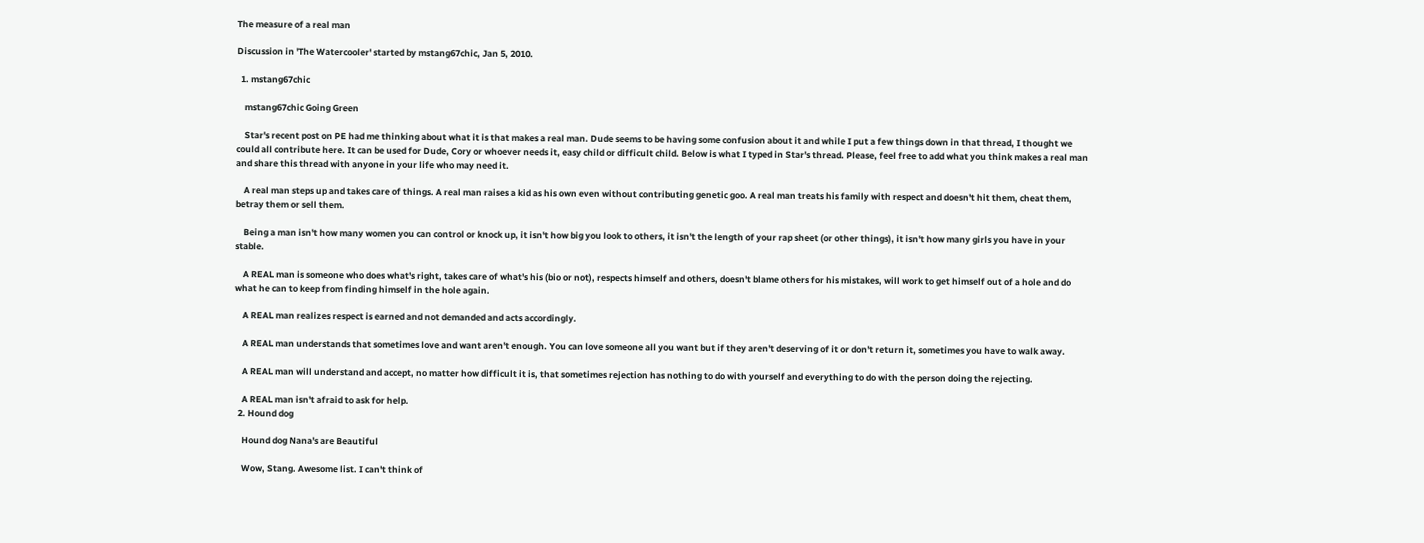The measure of a real man

Discussion in 'The Watercooler' started by mstang67chic, Jan 5, 2010.

  1. mstang67chic

    mstang67chic Going Green

    Star's recent post on PE had me thinking about what it is that makes a real man. Dude seems to be having some confusion about it and while I put a few things down in that thread, I thought we could all contribute here. It can be used for Dude, Cory or whoever needs it, easy child or difficult child. Below is what I typed in Star's thread. Please, feel free to add what you think makes a real man and share this thread with anyone in your life who may need it.

    A real man steps up and takes care of things. A real man raises a kid as his own even without contributing genetic goo. A real man treats his family with respect and doesn't hit them, cheat them, betray them or sell them.

    Being a man isn't how many women you can control or knock up, it isn't how big you look to others, it isn't the length of your rap sheet (or other things), it isn't how many girls you have in your stable.

    A REAL man is someone who does what's right, takes care of what's his (bio or not), respects himself and others, doesn't blame others for his mistakes, will work to get himself out of a hole and do what he can to keep from finding himself in the hole again.

    A REAL man realizes respect is earned and not demanded and acts accordingly.

    A REAL man understands that sometimes love and want aren't enough. You can love someone all you want but if they aren't deserving of it or don't return it, sometimes you have to walk away.

    A REAL man will understand and accept, no matter how difficult it is, that sometimes rejection has nothing to do with yourself and everything to do with the person doing the rejecting.

    A REAL man isn't afraid to ask for help.
  2. Hound dog

    Hound dog Nana's are Beautiful

    Wow, Stang. Awesome list. I can't think of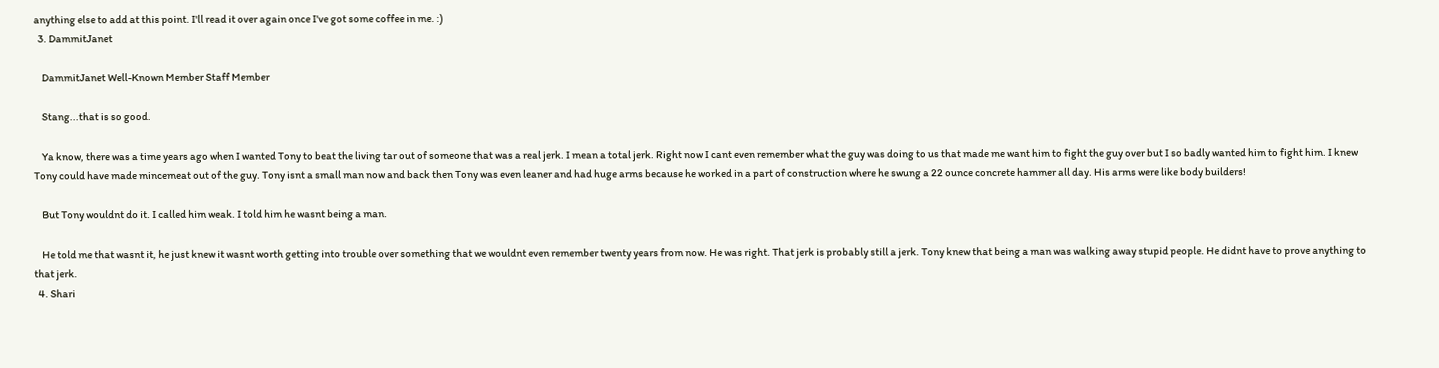anything else to add at this point. I'll read it over again once I've got some coffee in me. :)
  3. DammitJanet

    DammitJanet Well-Known Member Staff Member

    Stang...that is so good.

    Ya know, there was a time years ago when I wanted Tony to beat the living tar out of someone that was a real jerk. I mean a total jerk. Right now I cant even remember what the guy was doing to us that made me want him to fight the guy over but I so badly wanted him to fight him. I knew Tony could have made mincemeat out of the guy. Tony isnt a small man now and back then Tony was even leaner and had huge arms because he worked in a part of construction where he swung a 22 ounce concrete hammer all day. His arms were like body builders!

    But Tony wouldnt do it. I called him weak. I told him he wasnt being a man.

    He told me that wasnt it, he just knew it wasnt worth getting into trouble over something that we wouldnt even remember twenty years from now. He was right. That jerk is probably still a jerk. Tony knew that being a man was walking away stupid people. He didnt have to prove anything to that jerk.
  4. Shari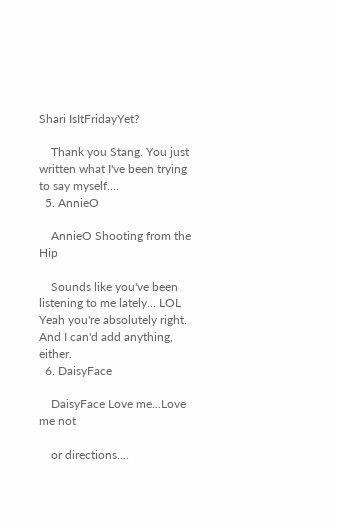Shari IsItFridayYet?

    Thank you Stang. You just written what I've been trying to say myself....
  5. AnnieO

    AnnieO Shooting from the Hip

    Sounds like you've been listening to me lately... LOL Yeah you're absolutely right. And I can'd add anything, either.
  6. DaisyFace

    DaisyFace Love me...Love me not

    or directions....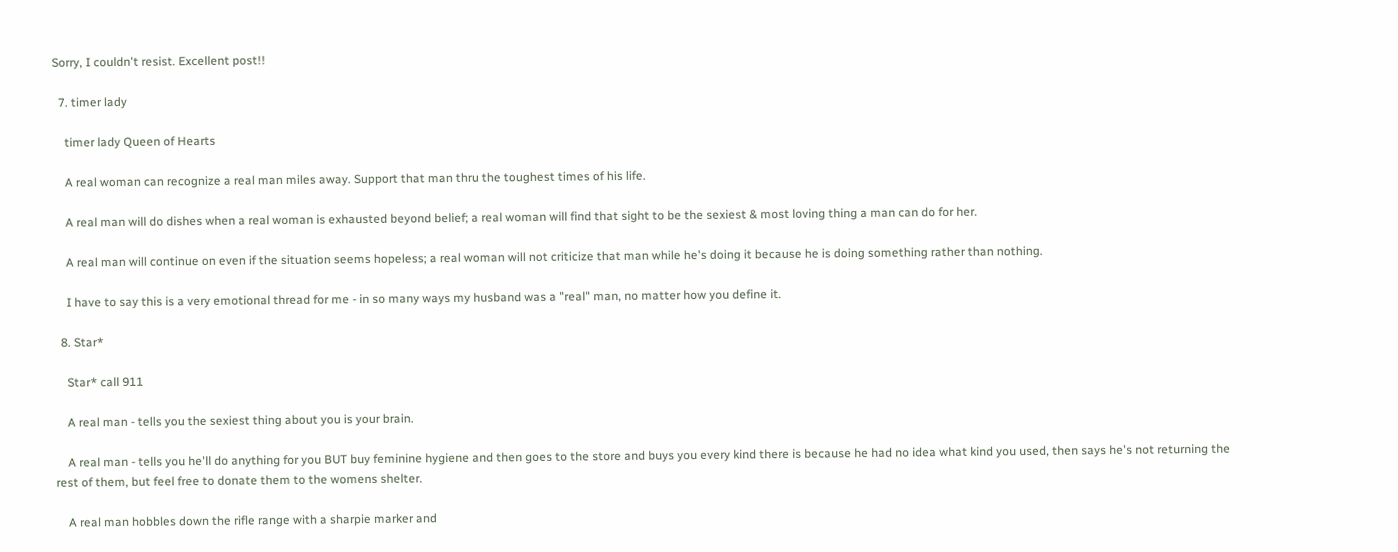Sorry, I couldn't resist. Excellent post!!

  7. timer lady

    timer lady Queen of Hearts

    A real woman can recognize a real man miles away. Support that man thru the toughest times of his life.

    A real man will do dishes when a real woman is exhausted beyond belief; a real woman will find that sight to be the sexiest & most loving thing a man can do for her.

    A real man will continue on even if the situation seems hopeless; a real woman will not criticize that man while he's doing it because he is doing something rather than nothing.

    I have to say this is a very emotional thread for me - in so many ways my husband was a "real" man, no matter how you define it.

  8. Star*

    Star* call 911

    A real man - tells you the sexiest thing about you is your brain.

    A real man - tells you he'll do anything for you BUT buy feminine hygiene and then goes to the store and buys you every kind there is because he had no idea what kind you used, then says he's not returning the rest of them, but feel free to donate them to the womens shelter.

    A real man hobbles down the rifle range with a sharpie marker and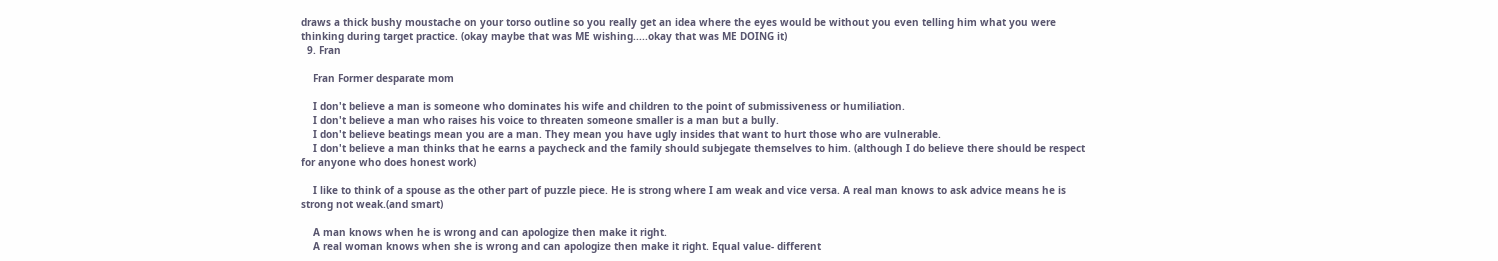draws a thick bushy moustache on your torso outline so you really get an idea where the eyes would be without you even telling him what you were thinking during target practice. (okay maybe that was ME wishing.....okay that was ME DOING it)
  9. Fran

    Fran Former desparate mom

    I don't believe a man is someone who dominates his wife and children to the point of submissiveness or humiliation.
    I don't believe a man who raises his voice to threaten someone smaller is a man but a bully.
    I don't believe beatings mean you are a man. They mean you have ugly insides that want to hurt those who are vulnerable.
    I don't believe a man thinks that he earns a paycheck and the family should subjegate themselves to him. (although I do believe there should be respect for anyone who does honest work)

    I like to think of a spouse as the other part of puzzle piece. He is strong where I am weak and vice versa. A real man knows to ask advice means he is strong not weak.(and smart)

    A man knows when he is wrong and can apologize then make it right.
    A real woman knows when she is wrong and can apologize then make it right. Equal value- different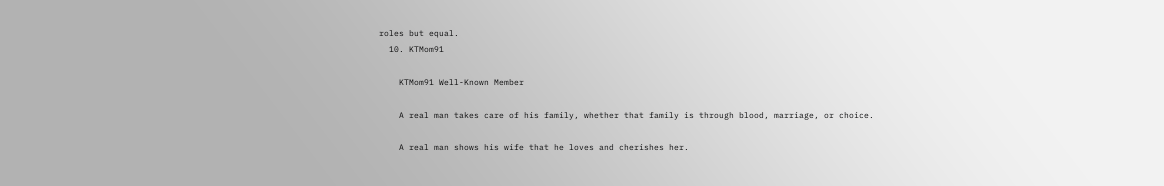roles but equal.
  10. KTMom91

    KTMom91 Well-Known Member

    A real man takes care of his family, whether that family is through blood, marriage, or choice.

    A real man shows his wife that he loves and cherishes her.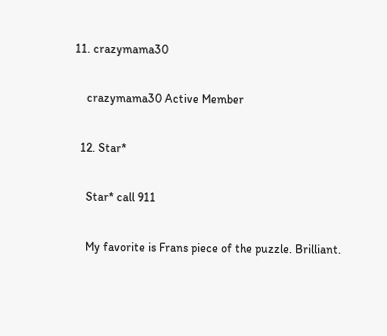11. crazymama30

    crazymama30 Active Member

  12. Star*

    Star* call 911

    My favorite is Frans piece of the puzzle. Brilliant.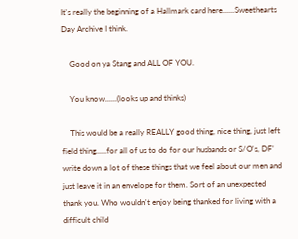It's really the beginning of a Hallmark card here......Sweethearts Day Archive I think.

    Good on ya Stang and ALL OF YOU.

    You know......(looks up and thinks)

    This would be a really REALLY good thing, nice thing, just left field thing.....for all of us to do for our husbands or S/O's, DF' write down a lot of these things that we feel about our men and just leave it in an envelope for them. Sort of an unexpected thank you. Who wouldn't enjoy being thanked for living with a difficult child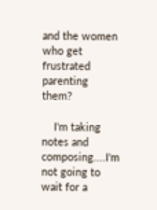and the women who get frustrated parenting them?

    I'm taking notes and composing....I'm not going to wait for a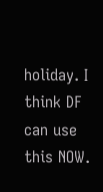holiday. I think DF can use this NOW.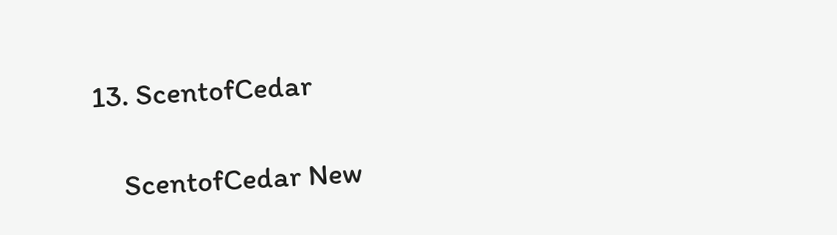13. ScentofCedar

    ScentofCedar New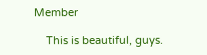Member

    This is beautiful, guys.